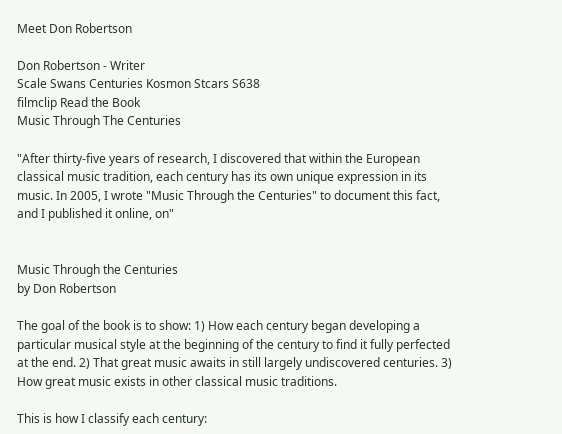Meet Don Robertson

Don Robertson - Writer
Scale Swans Centuries Kosmon Stcars S638
filmclip Read the Book
Music Through The Centuries

"After thirty-five years of research, I discovered that within the European classical music tradition, each century has its own unique expression in its music. In 2005, I wrote "Music Through the Centuries" to document this fact, and I published it online, on"


Music Through the Centuries
by Don Robertson

The goal of the book is to show: 1) How each century began developing a particular musical style at the beginning of the century to find it fully perfected at the end. 2) That great music awaits in still largely undiscovered centuries. 3) How great music exists in other classical music traditions.

This is how I classify each century: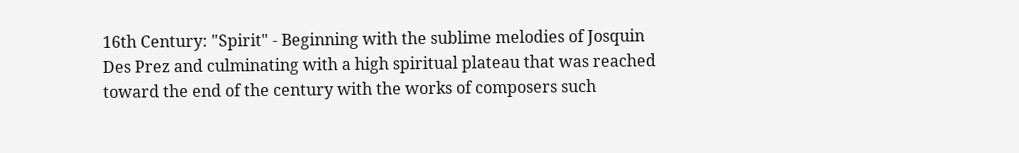16th Century: "Spirit" - Beginning with the sublime melodies of Josquin Des Prez and culminating with a high spiritual plateau that was reached toward the end of the century with the works of composers such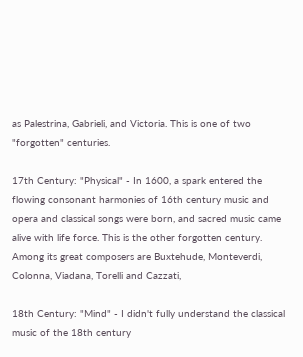as Palestrina, Gabrieli, and Victoria. This is one of two "forgotten" centuries.

17th Century: "Physical" - In 1600, a spark entered the flowing consonant harmonies of 16th century music and opera and classical songs were born, and sacred music came alive with life force. This is the other forgotten century. Among its great composers are Buxtehude, Monteverdi, Colonna, Viadana, Torelli and Cazzati,

18th Century: "Mind" - I didn't fully understand the classical music of the 18th century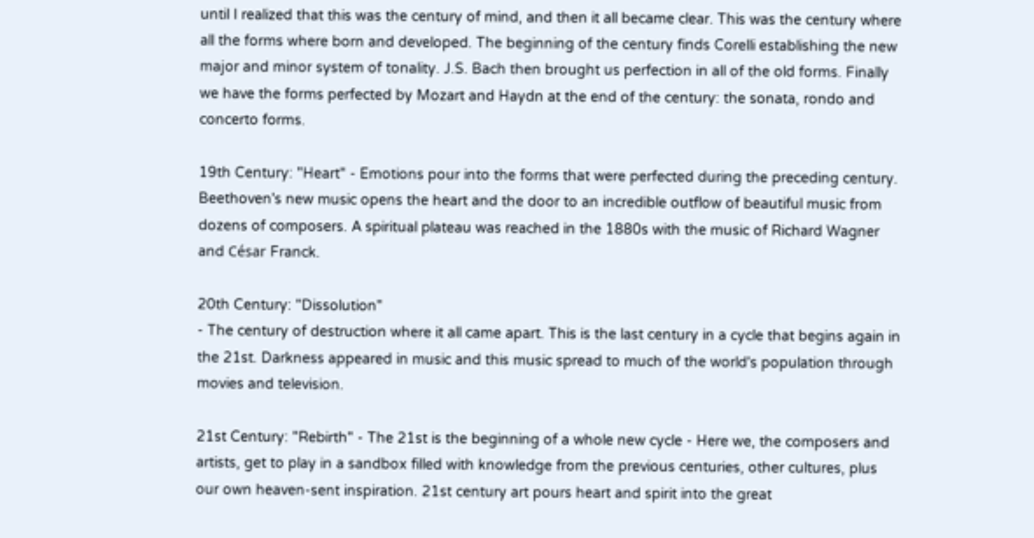until I realized that this was the century of mind, and then it all became clear. This was the century where all the forms where born and developed. The beginning of the century finds Corelli establishing the new major and minor system of tonality. J.S. Bach then brought us perfection in all of the old forms. Finally we have the forms perfected by Mozart and Haydn at the end of the century: the sonata, rondo and concerto forms.

19th Century: "Heart" - Emotions pour into the forms that were perfected during the preceding century. Beethoven's new music opens the heart and the door to an incredible outflow of beautiful music from dozens of composers. A spiritual plateau was reached in the 1880s with the music of Richard Wagner and César Franck.

20th Century: "Dissolution"
- The century of destruction where it all came apart. This is the last century in a cycle that begins again in the 21st. Darkness appeared in music and this music spread to much of the world's population through movies and television.

21st Century: "Rebirth" - The 21st is the beginning of a whole new cycle - Here we, the composers and artists, get to play in a sandbox filled with knowledge from the previous centuries, other cultures, plus our own heaven-sent inspiration. 21st century art pours heart and spirit into the great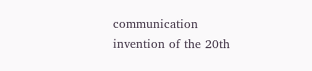communication invention of the 20th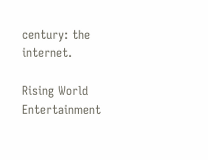century: the internet.

Rising World Entertainment